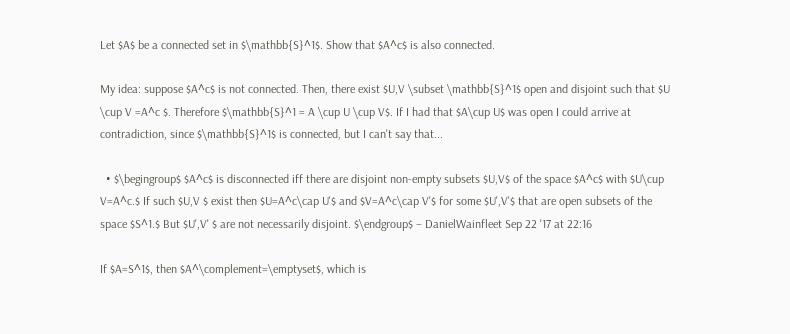Let $A$ be a connected set in $\mathbb{S}^1$. Show that $A^c$ is also connected.

My idea: suppose $A^c$ is not connected. Then, there exist $U,V \subset \mathbb{S}^1$ open and disjoint such that $U \cup V =A^c $. Therefore $\mathbb{S}^1 = A \cup U \cup V$. If I had that $A\cup U$ was open I could arrive at contradiction, since $\mathbb{S}^1$ is connected, but I can't say that...

  • $\begingroup$ $A^c$ is disconnected iff there are disjoint non-empty subsets $U,V$ of the space $A^c$ with $U\cup V=A^c.$ If such $U,V $ exist then $U=A^c\cap U'$ and $V=A^c\cap V'$ for some $U',V'$ that are open subsets of the space $S^1.$ But $U',V' $ are not necessarily disjoint. $\endgroup$ – DanielWainfleet Sep 22 '17 at 22:16

If $A=S^1$, then $A^\complement=\emptyset$, which is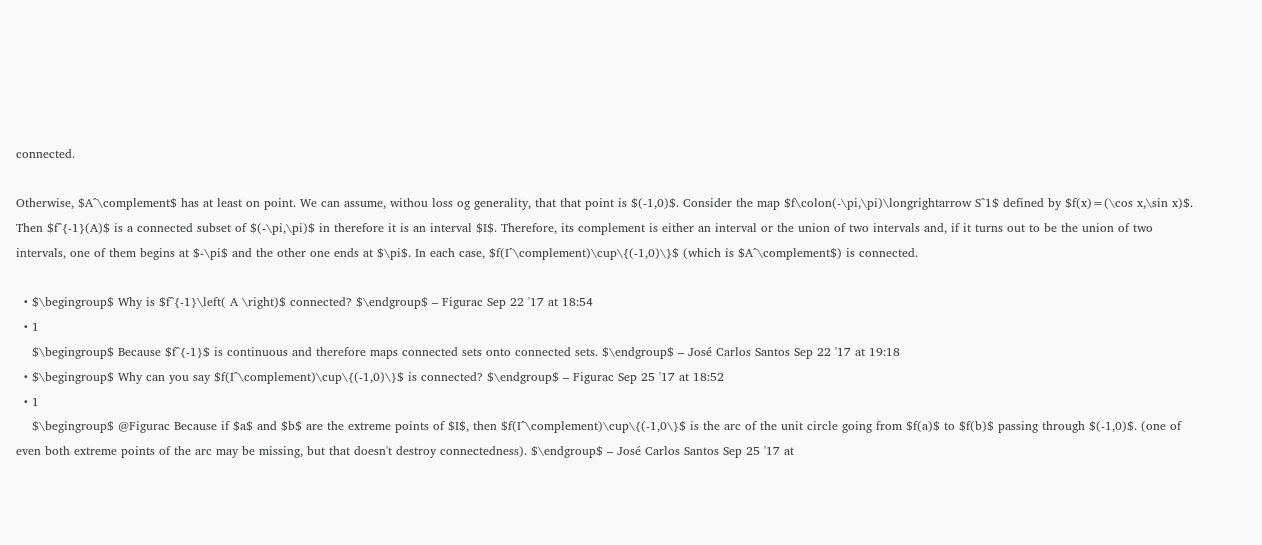connected.

Otherwise, $A^\complement$ has at least on point. We can assume, withou loss og generality, that that point is $(-1,0)$. Consider the map $f\colon(-\pi,\pi)\longrightarrow S^1$ defined by $f(x)=(\cos x,\sin x)$. Then $f^{-1}(A)$ is a connected subset of $(-\pi,\pi)$ in therefore it is an interval $I$. Therefore, its complement is either an interval or the union of two intervals and, if it turns out to be the union of two intervals, one of them begins at $-\pi$ and the other one ends at $\pi$. In each case, $f(I^\complement)\cup\{(-1,0)\}$ (which is $A^\complement$) is connected.

  • $\begingroup$ Why is $f^{-1}\left( A \right)$ connected? $\endgroup$ – Figurac Sep 22 '17 at 18:54
  • 1
    $\begingroup$ Because $f^{-1}$ is continuous and therefore maps connected sets onto connected sets. $\endgroup$ – José Carlos Santos Sep 22 '17 at 19:18
  • $\begingroup$ Why can you say $f(I^\complement)\cup\{(-1,0)\}$ is connected? $\endgroup$ – Figurac Sep 25 '17 at 18:52
  • 1
    $\begingroup$ @Figurac Because if $a$ and $b$ are the extreme points of $I$, then $f(I^\complement)\cup\{(-1,0\}$ is the arc of the unit circle going from $f(a)$ to $f(b)$ passing through $(-1,0)$. (one of even both extreme points of the arc may be missing, but that doesn't destroy connectedness). $\endgroup$ – José Carlos Santos Sep 25 '17 at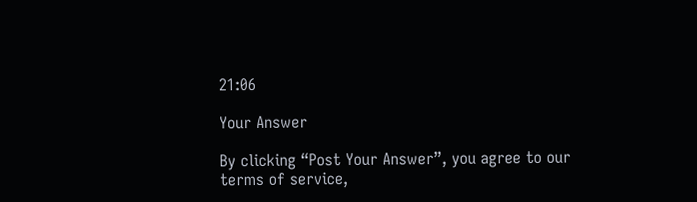21:06

Your Answer

By clicking “Post Your Answer”, you agree to our terms of service,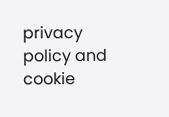privacy policy and cookie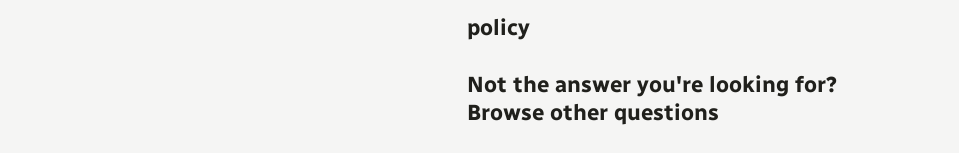policy

Not the answer you're looking for? Browse other questions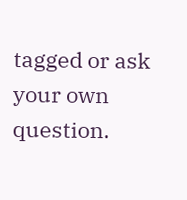tagged or ask your own question.